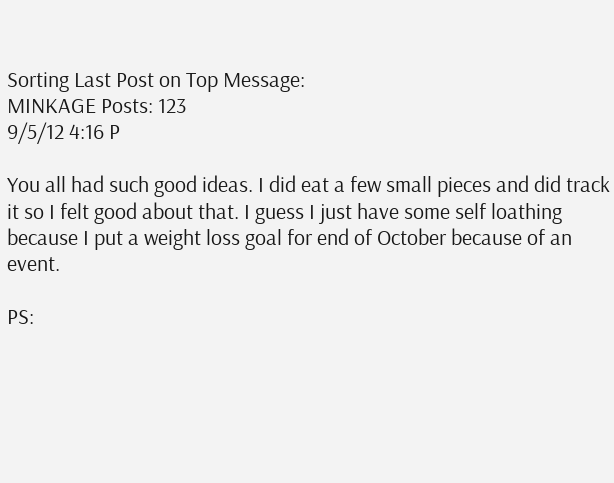Sorting Last Post on Top Message:
MINKAGE Posts: 123
9/5/12 4:16 P

You all had such good ideas. I did eat a few small pieces and did track it so I felt good about that. I guess I just have some self loathing because I put a weight loss goal for end of October because of an event.

PS: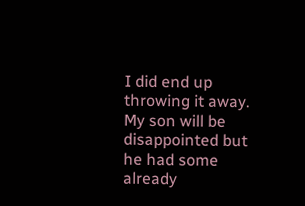I did end up throwing it away. My son will be disappointed but he had some already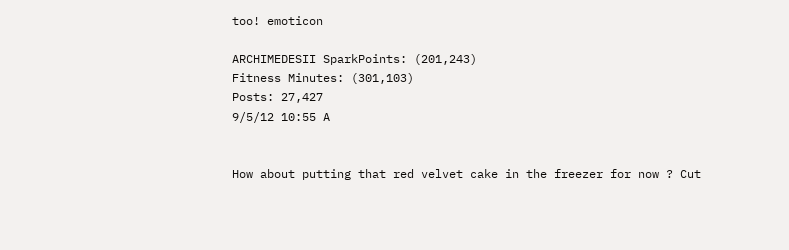too! emoticon

ARCHIMEDESII SparkPoints: (201,243)
Fitness Minutes: (301,103)
Posts: 27,427
9/5/12 10:55 A


How about putting that red velvet cake in the freezer for now ? Cut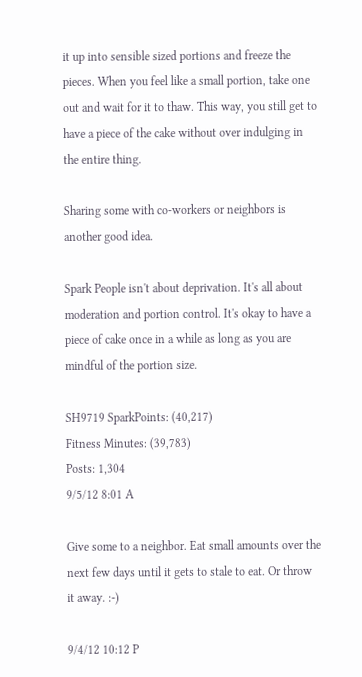it up into sensible sized portions and freeze the pieces. When you feel like a small portion, take one out and wait for it to thaw. This way, you still get to have a piece of the cake without over indulging in the entire thing.

Sharing some with co-workers or neighbors is another good idea.

Spark People isn't about deprivation. It's all about moderation and portion control. It's okay to have a piece of cake once in a while as long as you are mindful of the portion size.

SH9719 SparkPoints: (40,217)
Fitness Minutes: (39,783)
Posts: 1,304
9/5/12 8:01 A

Give some to a neighbor. Eat small amounts over the next few days until it gets to stale to eat. Or throw it away. :-)

9/4/12 10:12 P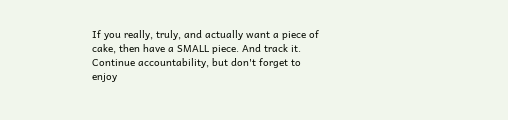If you really, truly, and actually want a piece of cake, then have a SMALL piece. And track it. Continue accountability, but don't forget to enjoy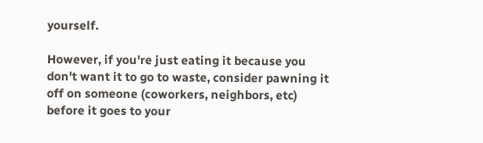yourself.

However, if you're just eating it because you don't want it to go to waste, consider pawning it off on someone (coworkers, neighbors, etc) before it goes to your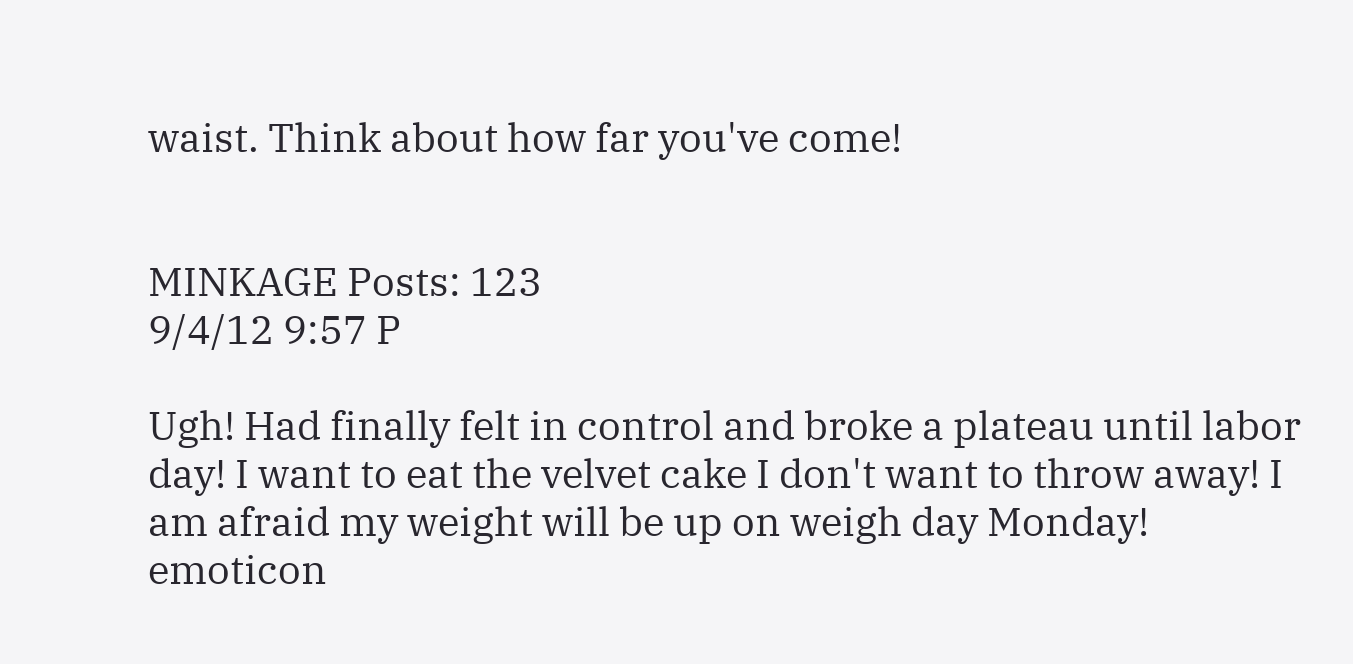waist. Think about how far you've come!


MINKAGE Posts: 123
9/4/12 9:57 P

Ugh! Had finally felt in control and broke a plateau until labor day! I want to eat the velvet cake I don't want to throw away! I am afraid my weight will be up on weigh day Monday! emoticon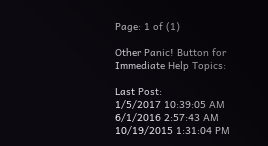Page: 1 of (1)

Other Panic! Button for Immediate Help Topics:

Last Post:
1/5/2017 10:39:05 AM
6/1/2016 2:57:43 AM
10/19/2015 1:31:04 PM